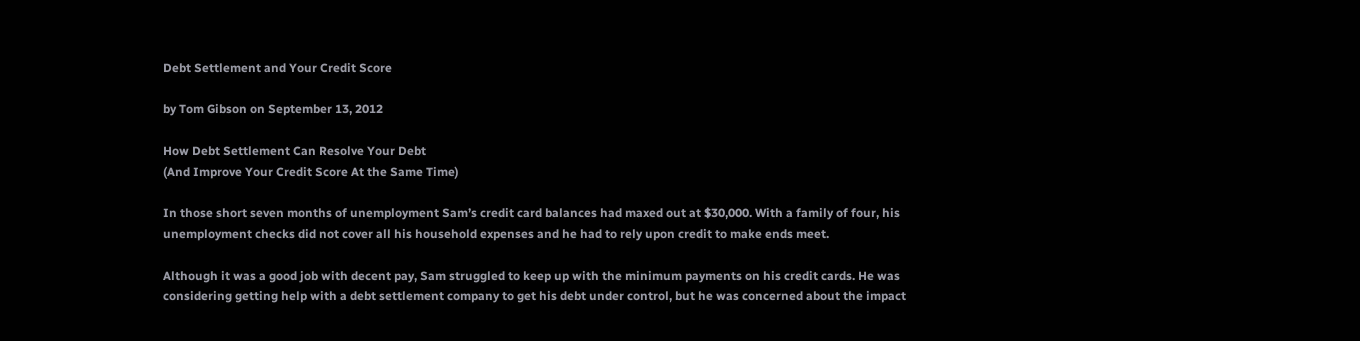Debt Settlement and Your Credit Score

by Tom Gibson on September 13, 2012

How Debt Settlement Can Resolve Your Debt
(And Improve Your Credit Score At the Same Time)

In those short seven months of unemployment Sam’s credit card balances had maxed out at $30,000. With a family of four, his unemployment checks did not cover all his household expenses and he had to rely upon credit to make ends meet.

Although it was a good job with decent pay, Sam struggled to keep up with the minimum payments on his credit cards. He was considering getting help with a debt settlement company to get his debt under control, but he was concerned about the impact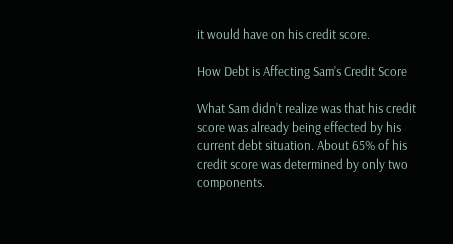it would have on his credit score.

How Debt is Affecting Sam’s Credit Score

What Sam didn’t realize was that his credit score was already being effected by his current debt situation. About 65% of his credit score was determined by only two components.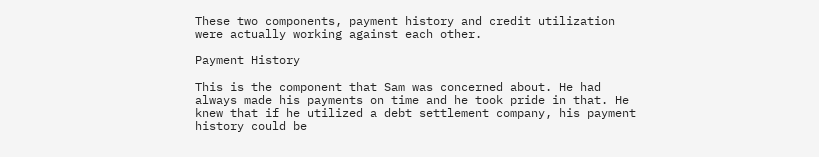These two components, payment history and credit utilization were actually working against each other.

Payment History

This is the component that Sam was concerned about. He had always made his payments on time and he took pride in that. He knew that if he utilized a debt settlement company, his payment history could be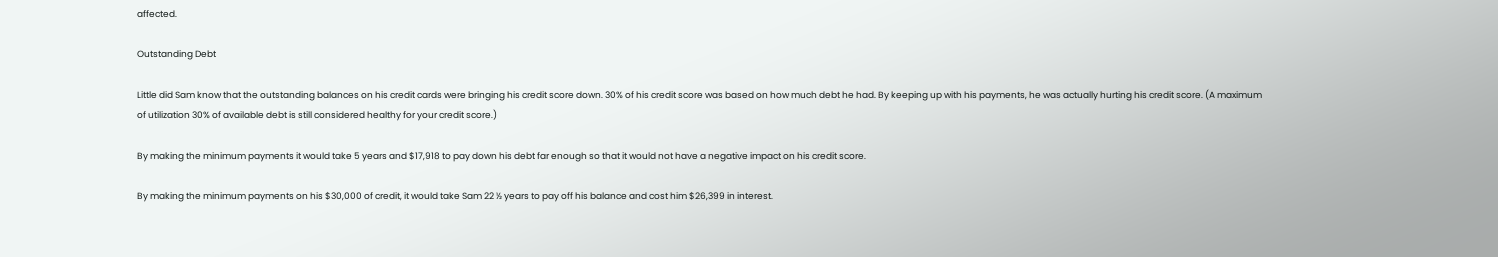affected.

Outstanding Debt

Little did Sam know that the outstanding balances on his credit cards were bringing his credit score down. 30% of his credit score was based on how much debt he had. By keeping up with his payments, he was actually hurting his credit score. (A maximum of utilization 30% of available debt is still considered healthy for your credit score.)

By making the minimum payments it would take 5 years and $17,918 to pay down his debt far enough so that it would not have a negative impact on his credit score.

By making the minimum payments on his $30,000 of credit, it would take Sam 22 ½ years to pay off his balance and cost him $26,399 in interest.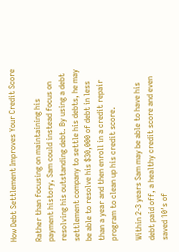How Debt Settlement Improves Your Credit Score

Rather than focusing on maintaining his payment history, Sam could instead focus on resolving his outstanding debt. By using a debt settlement company to settle his debts, he may be able to resolve his $30,000 of debt in less than a year and then enroll in a credit repair program to clean up his credit score.

Within 2-3 years Sam may be able to have his debt paid off, a healthy credit score and even saved 10′s of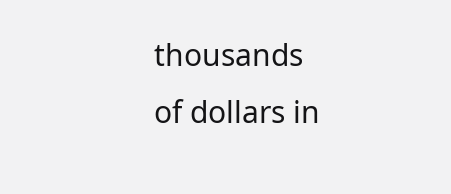thousands of dollars in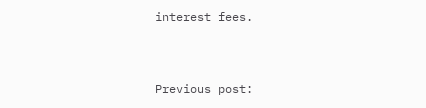interest fees.



Previous post: